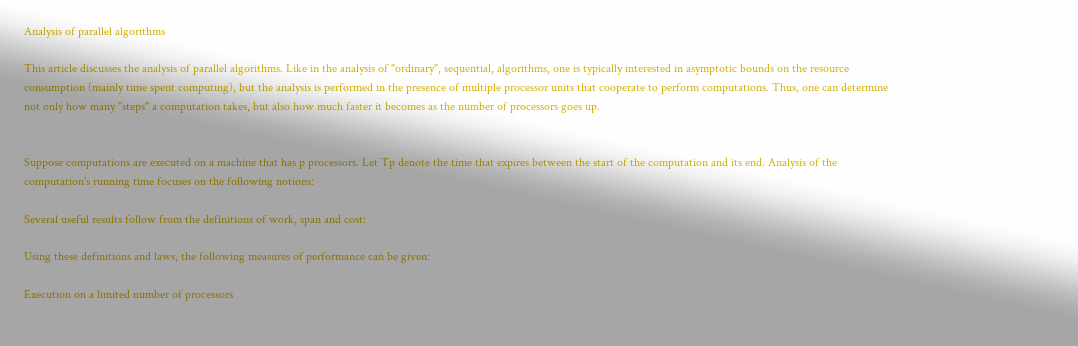Analysis of parallel algorithms

This article discusses the analysis of parallel algorithms. Like in the analysis of "ordinary", sequential, algorithms, one is typically interested in asymptotic bounds on the resource consumption (mainly time spent computing), but the analysis is performed in the presence of multiple processor units that cooperate to perform computations. Thus, one can determine not only how many "steps" a computation takes, but also how much faster it becomes as the number of processors goes up.


Suppose computations are executed on a machine that has p processors. Let Tp denote the time that expires between the start of the computation and its end. Analysis of the computation's running time focuses on the following notions:

Several useful results follow from the definitions of work, span and cost:

Using these definitions and laws, the following measures of performance can be given:

Execution on a limited number of processors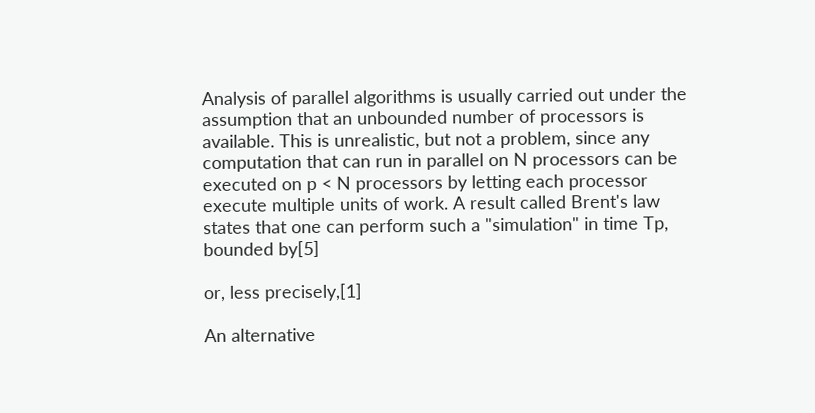Analysis of parallel algorithms is usually carried out under the assumption that an unbounded number of processors is available. This is unrealistic, but not a problem, since any computation that can run in parallel on N processors can be executed on p < N processors by letting each processor execute multiple units of work. A result called Brent's law states that one can perform such a "simulation" in time Tp, bounded by[5]

or, less precisely,[1]

An alternative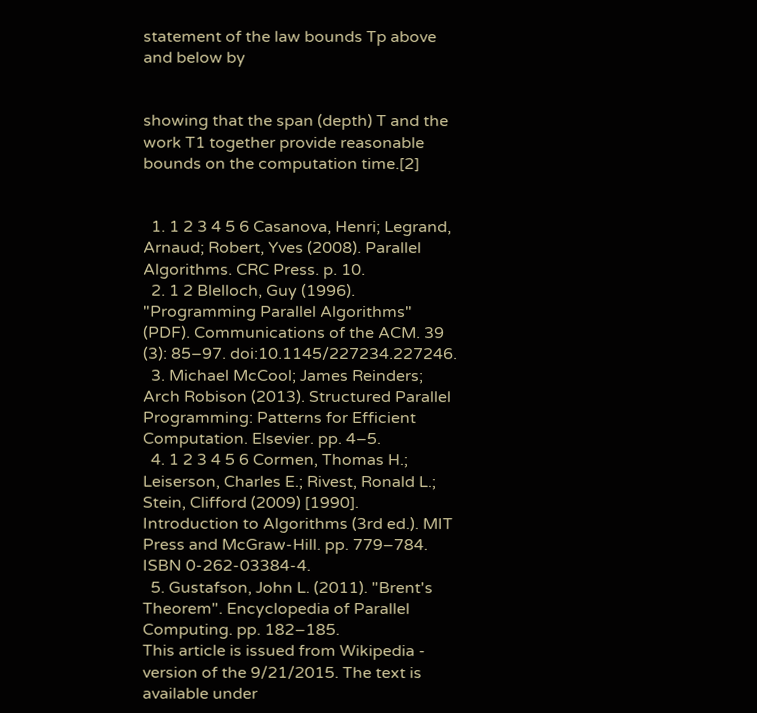statement of the law bounds Tp above and below by


showing that the span (depth) T and the work T1 together provide reasonable bounds on the computation time.[2]


  1. 1 2 3 4 5 6 Casanova, Henri; Legrand, Arnaud; Robert, Yves (2008). Parallel Algorithms. CRC Press. p. 10.
  2. 1 2 Blelloch, Guy (1996). "Programming Parallel Algorithms" (PDF). Communications of the ACM. 39 (3): 85–97. doi:10.1145/227234.227246.
  3. Michael McCool; James Reinders; Arch Robison (2013). Structured Parallel Programming: Patterns for Efficient Computation. Elsevier. pp. 4–5.
  4. 1 2 3 4 5 6 Cormen, Thomas H.; Leiserson, Charles E.; Rivest, Ronald L.; Stein, Clifford (2009) [1990]. Introduction to Algorithms (3rd ed.). MIT Press and McGraw-Hill. pp. 779–784. ISBN 0-262-03384-4.
  5. Gustafson, John L. (2011). "Brent's Theorem". Encyclopedia of Parallel Computing. pp. 182–185.
This article is issued from Wikipedia - version of the 9/21/2015. The text is available under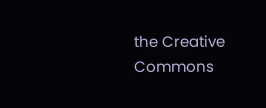the Creative Commons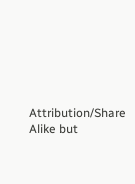Attribution/Share Alike but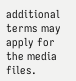additional terms may apply for the media files.